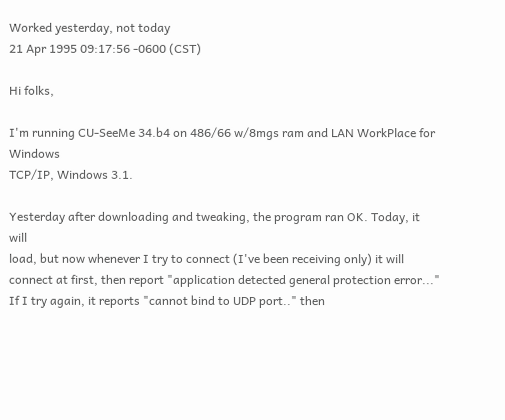Worked yesterday, not today
21 Apr 1995 09:17:56 -0600 (CST)

Hi folks,

I'm running CU-SeeMe 34.b4 on 486/66 w/8mgs ram and LAN WorkPlace for Windows
TCP/IP, Windows 3.1.

Yesterday after downloading and tweaking, the program ran OK. Today, it will
load, but now whenever I try to connect (I've been receiving only) it will
connect at first, then report "application detected general protection error..."
If I try again, it reports "cannot bind to UDP port.." then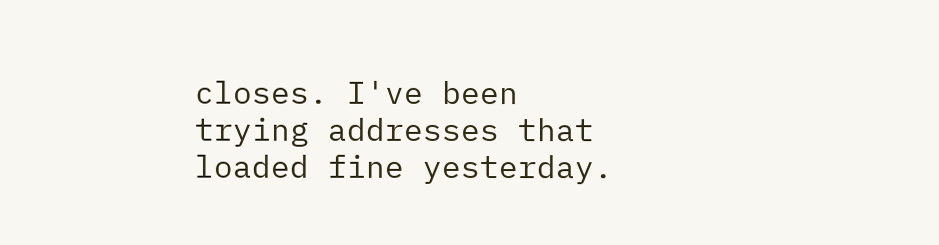closes. I've been
trying addresses that loaded fine yesterday.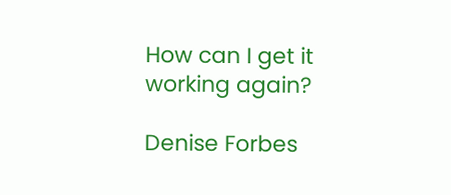How can I get it working again?

Denise Forbes